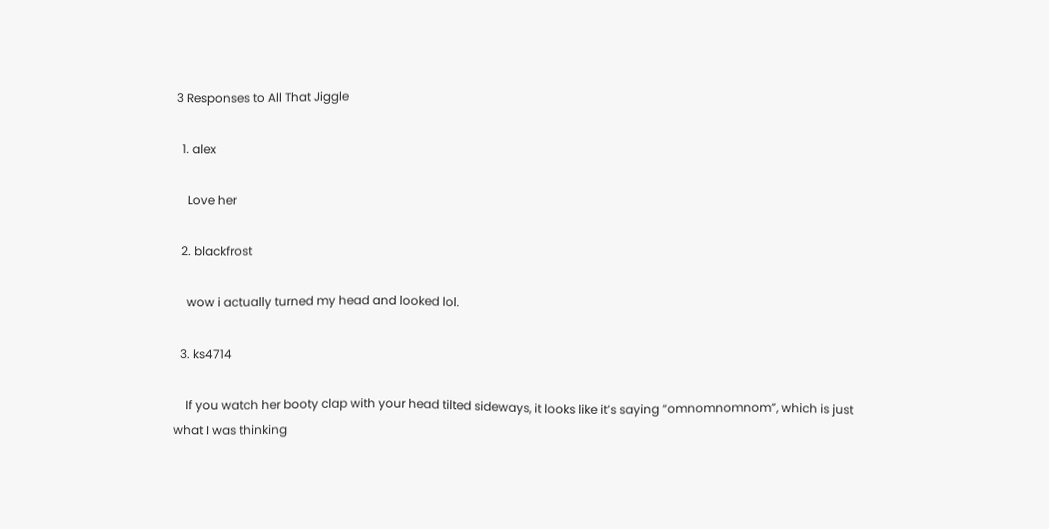3 Responses to All That Jiggle

  1. alex

    Love her

  2. blackfrost

    wow i actually turned my head and looked lol.

  3. ks4714

    If you watch her booty clap with your head tilted sideways, it looks like it’s saying “omnomnomnom”, which is just what I was thinking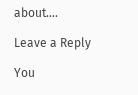about….

Leave a Reply

You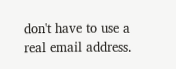don't have to use a real email address.